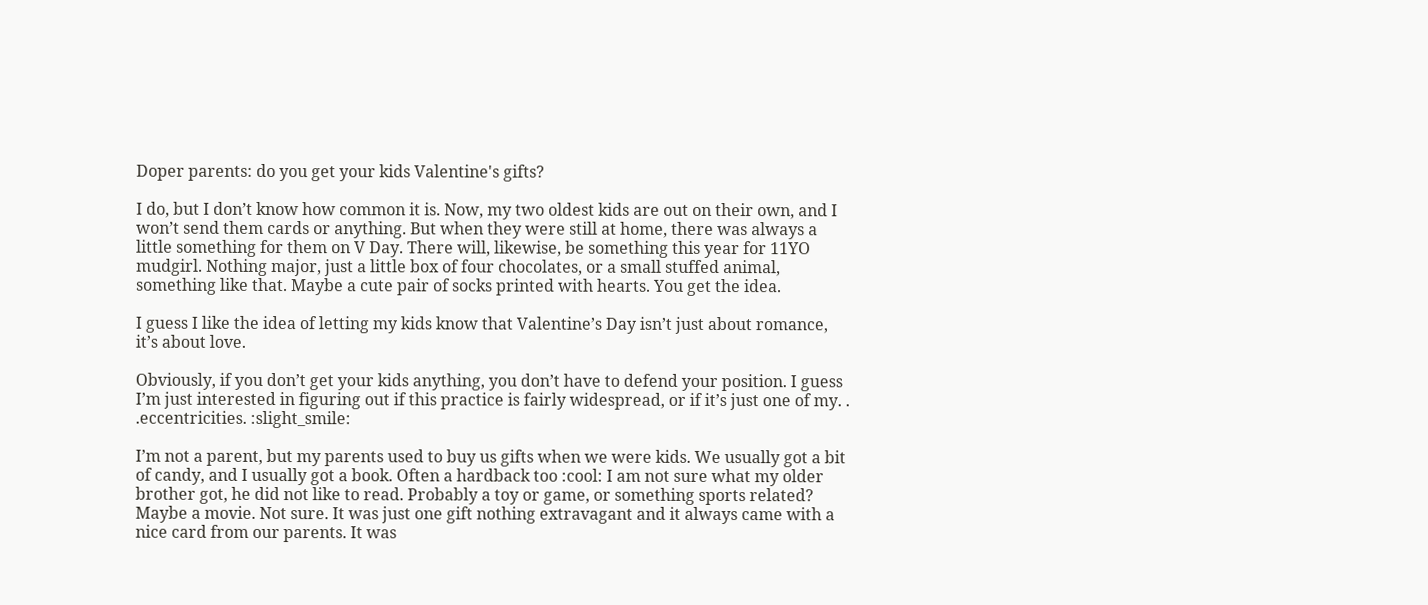Doper parents: do you get your kids Valentine's gifts?

I do, but I don’t know how common it is. Now, my two oldest kids are out on their own, and I won’t send them cards or anything. But when they were still at home, there was always a little something for them on V Day. There will, likewise, be something this year for 11YO mudgirl. Nothing major, just a little box of four chocolates, or a small stuffed animal, something like that. Maybe a cute pair of socks printed with hearts. You get the idea.

I guess I like the idea of letting my kids know that Valentine’s Day isn’t just about romance, it’s about love.

Obviously, if you don’t get your kids anything, you don’t have to defend your position. I guess I’m just interested in figuring out if this practice is fairly widespread, or if it’s just one of my. . .eccentricities. :slight_smile:

I’m not a parent, but my parents used to buy us gifts when we were kids. We usually got a bit of candy, and I usually got a book. Often a hardback too :cool: I am not sure what my older brother got, he did not like to read. Probably a toy or game, or something sports related? Maybe a movie. Not sure. It was just one gift nothing extravagant and it always came with a nice card from our parents. It was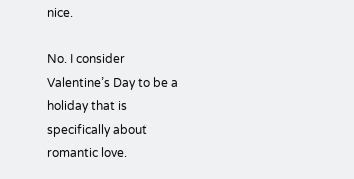nice.

No. I consider Valentine’s Day to be a holiday that is specifically about romantic love.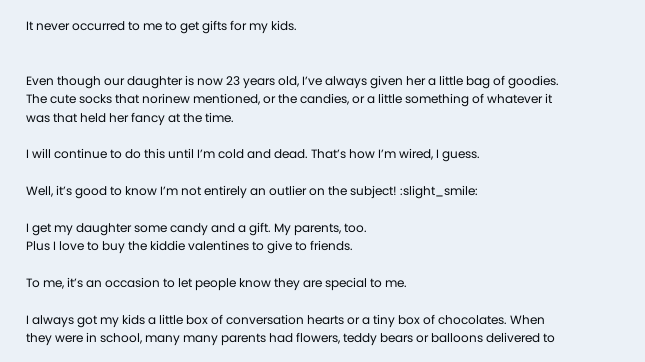It never occurred to me to get gifts for my kids.


Even though our daughter is now 23 years old, I’ve always given her a little bag of goodies. The cute socks that norinew mentioned, or the candies, or a little something of whatever it was that held her fancy at the time.

I will continue to do this until I’m cold and dead. That’s how I’m wired, I guess.

Well, it’s good to know I’m not entirely an outlier on the subject! :slight_smile:

I get my daughter some candy and a gift. My parents, too.
Plus I love to buy the kiddie valentines to give to friends.

To me, it’s an occasion to let people know they are special to me.

I always got my kids a little box of conversation hearts or a tiny box of chocolates. When they were in school, many many parents had flowers, teddy bears or balloons delivered to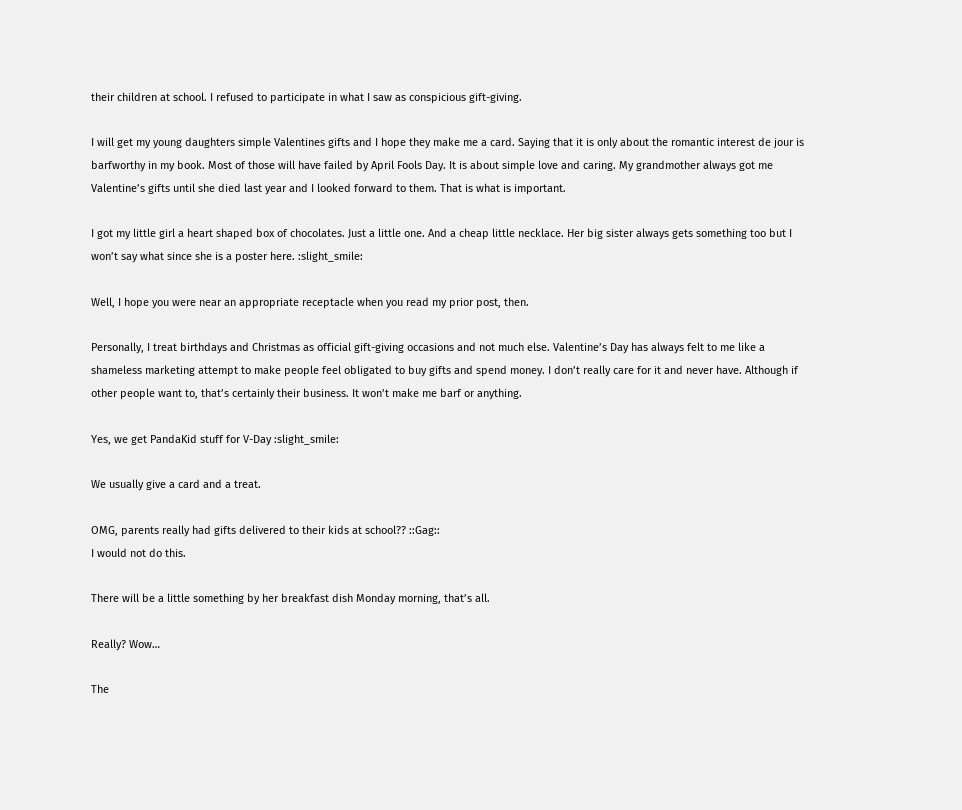their children at school. I refused to participate in what I saw as conspicious gift-giving.

I will get my young daughters simple Valentines gifts and I hope they make me a card. Saying that it is only about the romantic interest de jour is barfworthy in my book. Most of those will have failed by April Fools Day. It is about simple love and caring. My grandmother always got me Valentine’s gifts until she died last year and I looked forward to them. That is what is important.

I got my little girl a heart shaped box of chocolates. Just a little one. And a cheap little necklace. Her big sister always gets something too but I won’t say what since she is a poster here. :slight_smile:

Well, I hope you were near an appropriate receptacle when you read my prior post, then.

Personally, I treat birthdays and Christmas as official gift-giving occasions and not much else. Valentine’s Day has always felt to me like a shameless marketing attempt to make people feel obligated to buy gifts and spend money. I don’t really care for it and never have. Although if other people want to, that’s certainly their business. It won’t make me barf or anything.

Yes, we get PandaKid stuff for V-Day :slight_smile:

We usually give a card and a treat.

OMG, parents really had gifts delivered to their kids at school?? ::Gag::
I would not do this.

There will be a little something by her breakfast dish Monday morning, that’s all.

Really? Wow…

The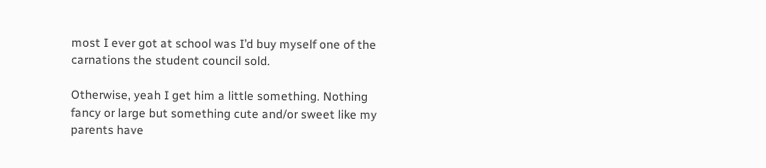most I ever got at school was I’d buy myself one of the carnations the student council sold.

Otherwise, yeah I get him a little something. Nothing fancy or large but something cute and/or sweet like my parents have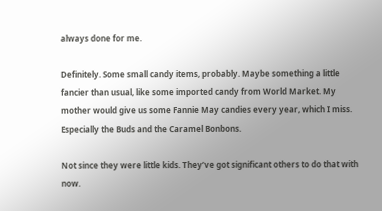always done for me.

Definitely. Some small candy items, probably. Maybe something a little fancier than usual, like some imported candy from World Market. My mother would give us some Fannie May candies every year, which I miss. Especially the Buds and the Caramel Bonbons.

Not since they were little kids. They’ve got significant others to do that with now.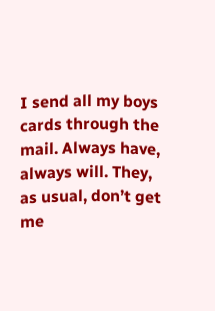I send all my boys cards through the mail. Always have, always will. They, as usual, don’t get me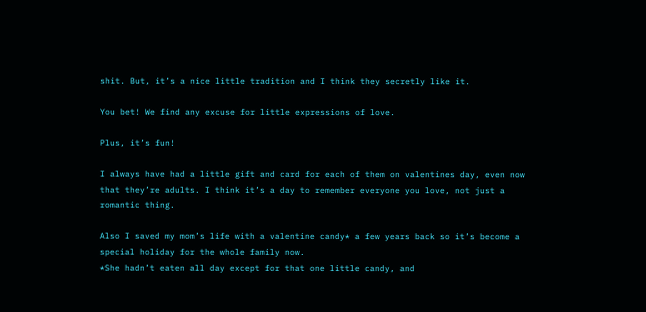shit. But, it’s a nice little tradition and I think they secretly like it.

You bet! We find any excuse for little expressions of love.

Plus, it’s fun!

I always have had a little gift and card for each of them on valentines day, even now that they’re adults. I think it’s a day to remember everyone you love, not just a romantic thing.

Also I saved my mom’s life with a valentine candy* a few years back so it’s become a special holiday for the whole family now.
*She hadn’t eaten all day except for that one little candy, and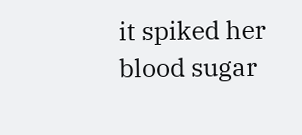it spiked her blood sugar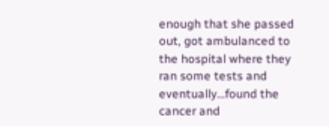enough that she passed out, got ambulanced to the hospital where they ran some tests and eventually…found the cancer and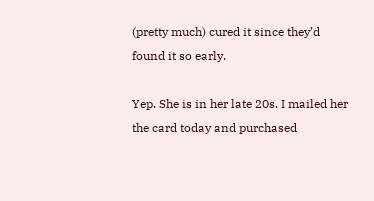(pretty much) cured it since they’d found it so early.

Yep. She is in her late 20s. I mailed her the card today and purchased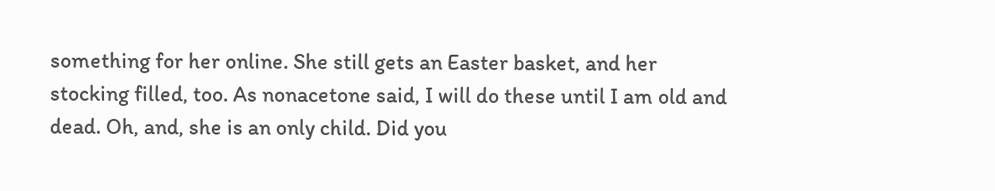something for her online. She still gets an Easter basket, and her stocking filled, too. As nonacetone said, I will do these until I am old and dead. Oh, and, she is an only child. Did you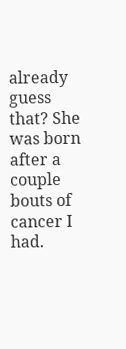already guess that? She was born after a couple bouts of cancer I had.